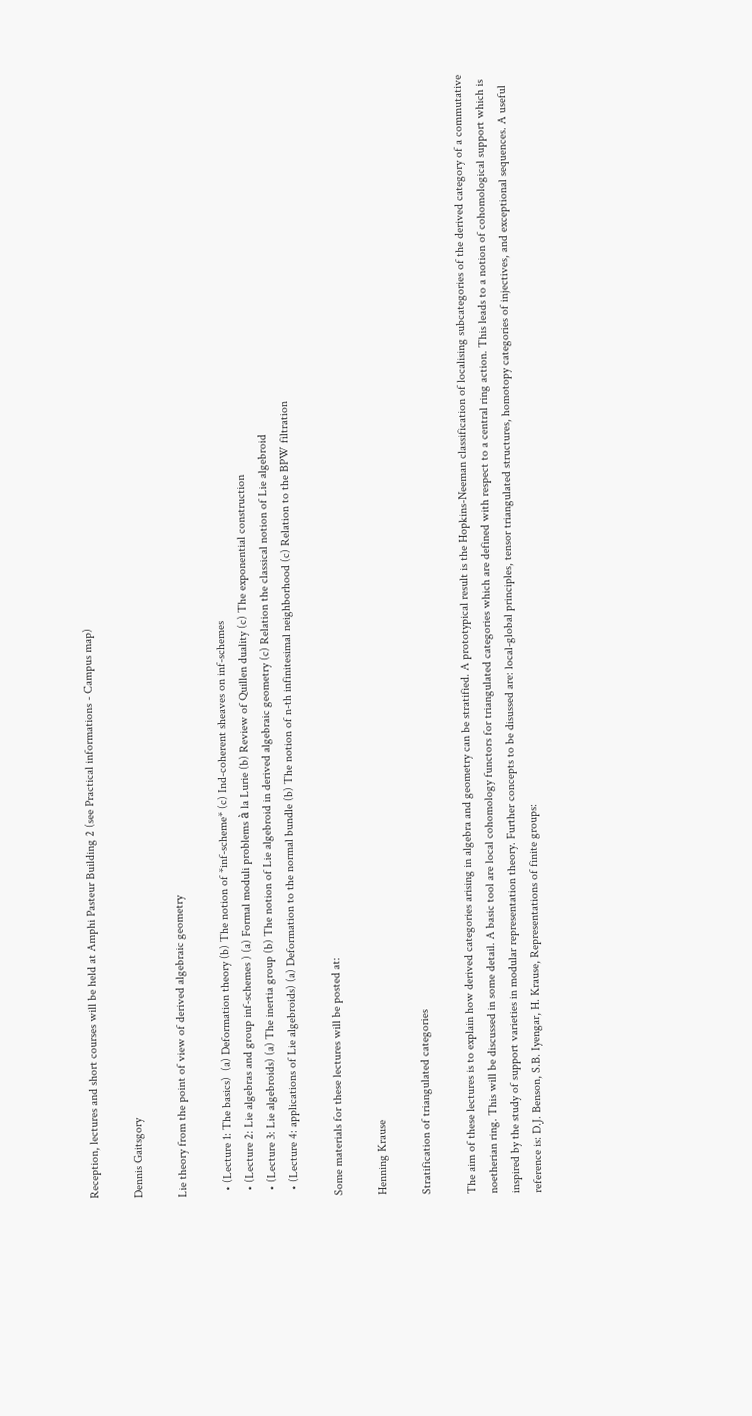Reception, lectures and short courses will be held at Amphi Pasteur Building 2 (see Practical informations - Campus map)

Dennis Gaitsgory

Lie theory from the point of view of derived algebraic geometry

  • (Lecture 1: The basics)  (a) Deformation theory (b) The notion of *inf-scheme* (c) Ind-coherent sheaves on inf-schemes
  • (Lecture 2: Lie algebras and group inf-schemes ) (a) Formal moduli problems à la Lurie (b) Review of Quillen duality (c) The exponential construction
  • (Lecture 3: Lie algebroids) (a) The inertia group (b) The notion of Lie algebroid in derived algebraic geometry (c) Relation the classical notion of Lie algebroid
  • (Lecture 4: applications of Lie algebroids) (a) Deformation to the normal bundle (b) The notion of n-th infinitesimal neighborhood (c) Relation to the BPW filtration

Some materials for these lectures will be posted at:

Henning Krause

Stratification of triangulated categories

The aim of these lectures is to explain how derived categories arising in algebra and geometry can be stratified. A prototypical result is the Hopkins-Neeman classification of localising subcategories of the derived category of a commutative noetherian ring. This will be discussed in some detail. A basic tool are local cohomology functors for triangulated categories which are defined with respect to a central ring action. This leads to a notion of cohomological support which is inspired by the study of support varieties in modular representation theory. Further concepts to be disussed are: local-global principles, tensor triangulated structures, homotopy categories of injectives, and exceptional sequences. A useful reference is: D.J. Benson, S.B. Iyengar, H. Krause, Representations of finite groups: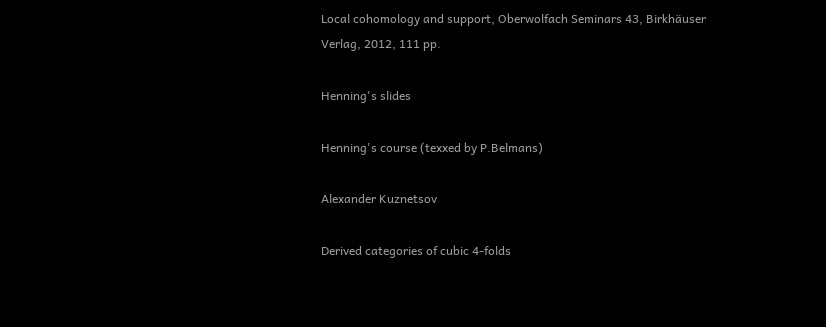Local cohomology and support, Oberwolfach Seminars 43, Birkhäuser Verlag, 2012, 111 pp.

Henning's slides

Henning's course (texxed by P.Belmans)

Alexander Kuznetsov

Derived categories of cubic 4-folds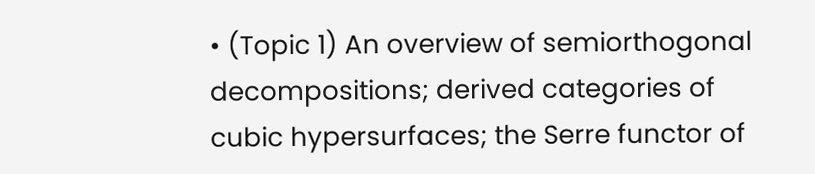• (Topic 1) An overview of semiorthogonal decompositions; derived categories of cubic hypersurfaces; the Serre functor of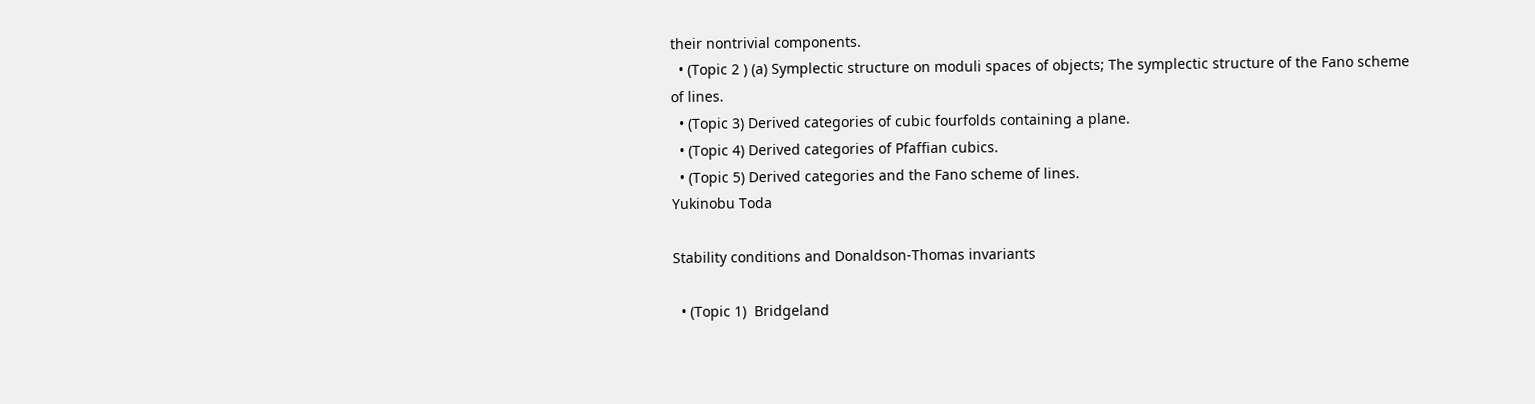their nontrivial components.
  • (Topic 2 ) (a) Symplectic structure on moduli spaces of objects; The symplectic structure of the Fano scheme of lines.
  • (Topic 3) Derived categories of cubic fourfolds containing a plane.
  • (Topic 4) Derived categories of Pfaffian cubics.
  • (Topic 5) Derived categories and the Fano scheme of lines.
Yukinobu Toda

Stability conditions and Donaldson-Thomas invariants

  • (Topic 1)  Bridgeland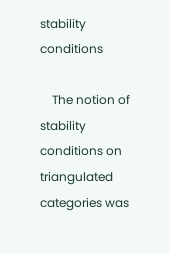stability conditions

    The notion of stability conditions on triangulated categories was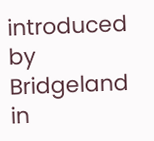introduced by Bridgeland in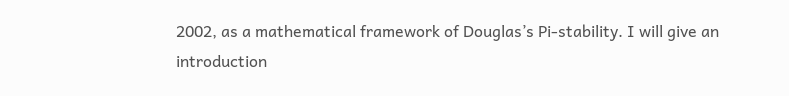2002, as a mathematical framework of Douglas’s Pi-stability. I will give an introduction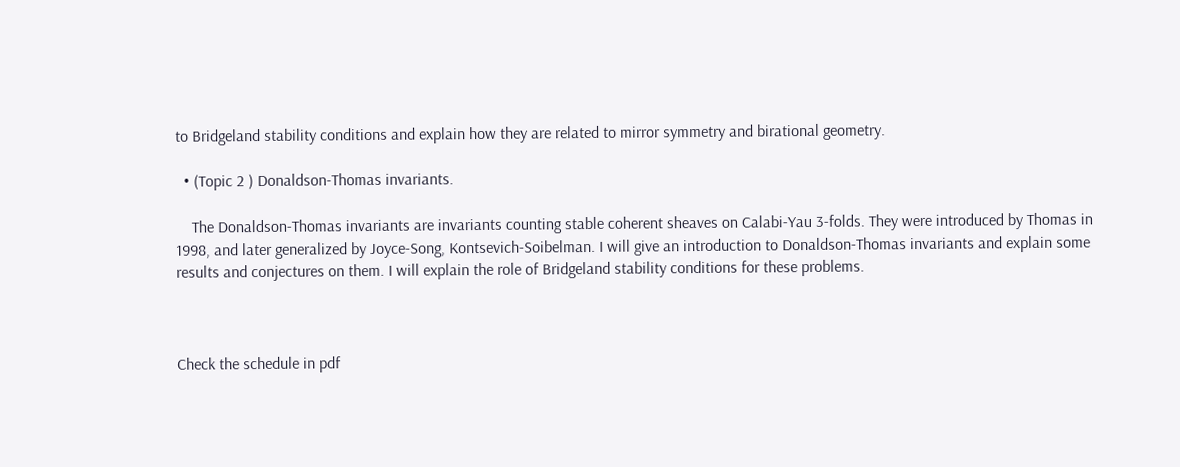to Bridgeland stability conditions and explain how they are related to mirror symmetry and birational geometry.

  • (Topic 2 ) Donaldson-Thomas invariants.

    The Donaldson-Thomas invariants are invariants counting stable coherent sheaves on Calabi-Yau 3-folds. They were introduced by Thomas in 1998, and later generalized by Joyce-Song, Kontsevich-Soibelman. I will give an introduction to Donaldson-Thomas invariants and explain some results and conjectures on them. I will explain the role of Bridgeland stability conditions for these problems.



Check the schedule in pdf